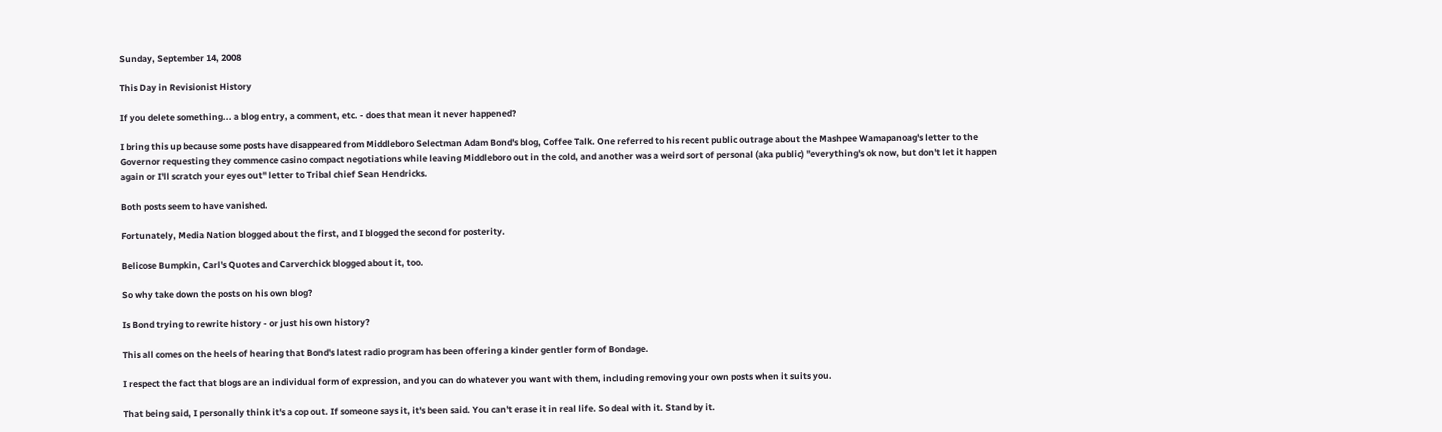Sunday, September 14, 2008

This Day in Revisionist History

If you delete something... a blog entry, a comment, etc. - does that mean it never happened?

I bring this up because some posts have disappeared from Middleboro Selectman Adam Bond's blog, Coffee Talk. One referred to his recent public outrage about the Mashpee Wamapanoag's letter to the Governor requesting they commence casino compact negotiations while leaving Middleboro out in the cold, and another was a weird sort of personal (aka public) "everything's ok now, but don't let it happen again or I'll scratch your eyes out" letter to Tribal chief Sean Hendricks.

Both posts seem to have vanished.

Fortunately, Media Nation blogged about the first, and I blogged the second for posterity.

Belicose Bumpkin, Carl's Quotes and Carverchick blogged about it, too.

So why take down the posts on his own blog?

Is Bond trying to rewrite history - or just his own history?

This all comes on the heels of hearing that Bond's latest radio program has been offering a kinder gentler form of Bondage.

I respect the fact that blogs are an individual form of expression, and you can do whatever you want with them, including removing your own posts when it suits you.

That being said, I personally think it's a cop out. If someone says it, it's been said. You can't erase it in real life. So deal with it. Stand by it.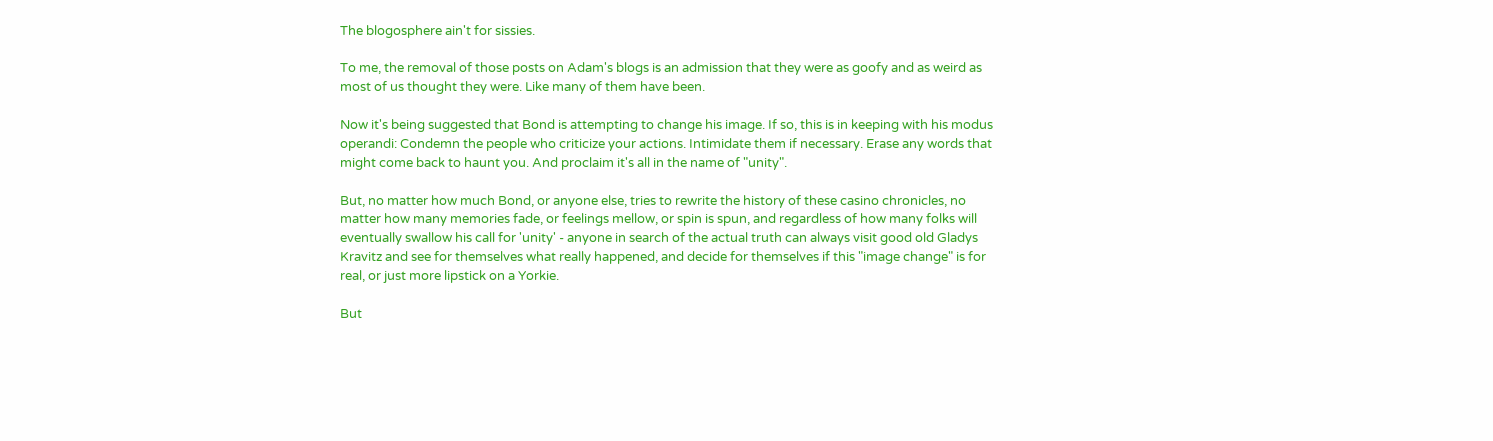The blogosphere ain't for sissies.

To me, the removal of those posts on Adam's blogs is an admission that they were as goofy and as weird as most of us thought they were. Like many of them have been.

Now it's being suggested that Bond is attempting to change his image. If so, this is in keeping with his modus operandi: Condemn the people who criticize your actions. Intimidate them if necessary. Erase any words that might come back to haunt you. And proclaim it's all in the name of "unity".

But, no matter how much Bond, or anyone else, tries to rewrite the history of these casino chronicles, no matter how many memories fade, or feelings mellow, or spin is spun, and regardless of how many folks will eventually swallow his call for 'unity' - anyone in search of the actual truth can always visit good old Gladys Kravitz and see for themselves what really happened, and decide for themselves if this "image change" is for real, or just more lipstick on a Yorkie.

But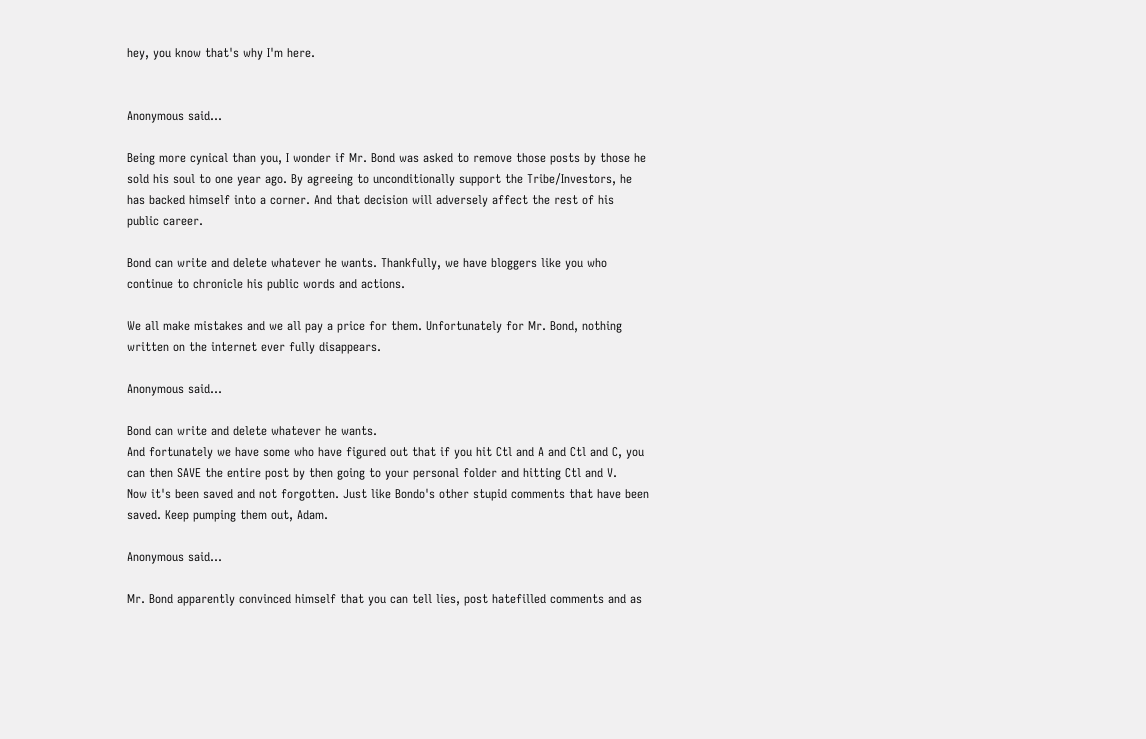hey, you know that's why I'm here.


Anonymous said...

Being more cynical than you, I wonder if Mr. Bond was asked to remove those posts by those he sold his soul to one year ago. By agreeing to unconditionally support the Tribe/Investors, he has backed himself into a corner. And that decision will adversely affect the rest of his public career.

Bond can write and delete whatever he wants. Thankfully, we have bloggers like you who continue to chronicle his public words and actions.

We all make mistakes and we all pay a price for them. Unfortunately for Mr. Bond, nothing written on the internet ever fully disappears.

Anonymous said...

Bond can write and delete whatever he wants.
And fortunately we have some who have figured out that if you hit Ctl and A and Ctl and C, you can then SAVE the entire post by then going to your personal folder and hitting Ctl and V.
Now it's been saved and not forgotten. Just like Bondo's other stupid comments that have been saved. Keep pumping them out, Adam.

Anonymous said...

Mr. Bond apparently convinced himself that you can tell lies, post hatefilled comments and as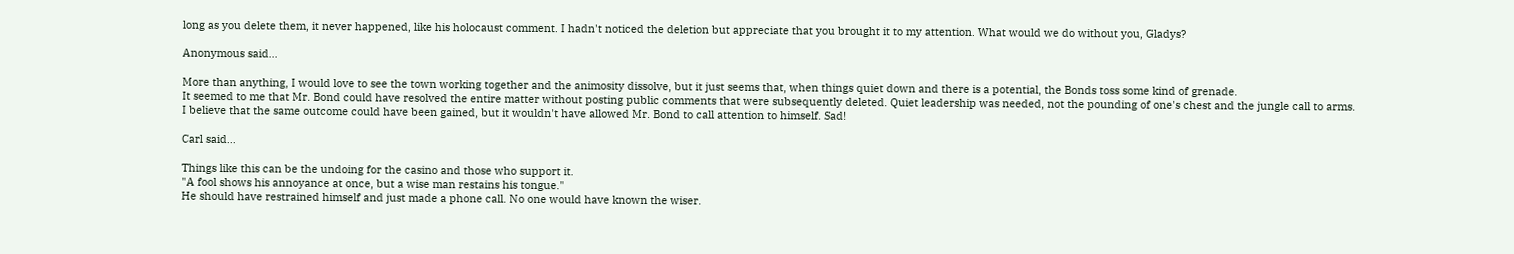long as you delete them, it never happened, like his holocaust comment. I hadn't noticed the deletion but appreciate that you brought it to my attention. What would we do without you, Gladys?

Anonymous said...

More than anything, I would love to see the town working together and the animosity dissolve, but it just seems that, when things quiet down and there is a potential, the Bonds toss some kind of grenade.
It seemed to me that Mr. Bond could have resolved the entire matter without posting public comments that were subsequently deleted. Quiet leadership was needed, not the pounding of one's chest and the jungle call to arms.
I believe that the same outcome could have been gained, but it wouldn't have allowed Mr. Bond to call attention to himself. Sad!

Carl said...

Things like this can be the undoing for the casino and those who support it.
"A fool shows his annoyance at once, but a wise man restains his tongue."
He should have restrained himself and just made a phone call. No one would have known the wiser.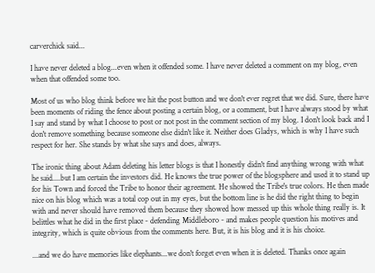carverchick said...

I have never deleted a blog...even when it offended some. I have never deleted a comment on my blog, even when that offended some too.

Most of us who blog think before we hit the post button and we don't ever regret that we did. Sure, there have been moments of riding the fence about posting a certain blog, or a comment, but I have always stood by what I say and stand by what I choose to post or not post in the comment section of my blog. I don't look back and I don't remove something because someone else didn't like it. Neither does Gladys, which is why I have such respect for her. She stands by what she says and does, always.

The ironic thing about Adam deleting his letter blogs is that I honestly didn't find anything wrong with what he said....but I am certain the investors did. He knows the true power of the blogsphere and used it to stand up for his Town and forced the Tribe to honor their agreement. He showed the Tribe's true colors. He then made nice on his blog which was a total cop out in my eyes, but the bottom line is he did the right thing to begin with and never should have removed them because they showed how messed up this whole thing really is. It belittles what he did in the first place - defending Middleboro - and makes people question his motives and integrity, which is quite obvious from the comments here. But, it is his blog and it is his choice.

...and we do have memories like elephants...we don't forget even when it is deleted. Thanks once again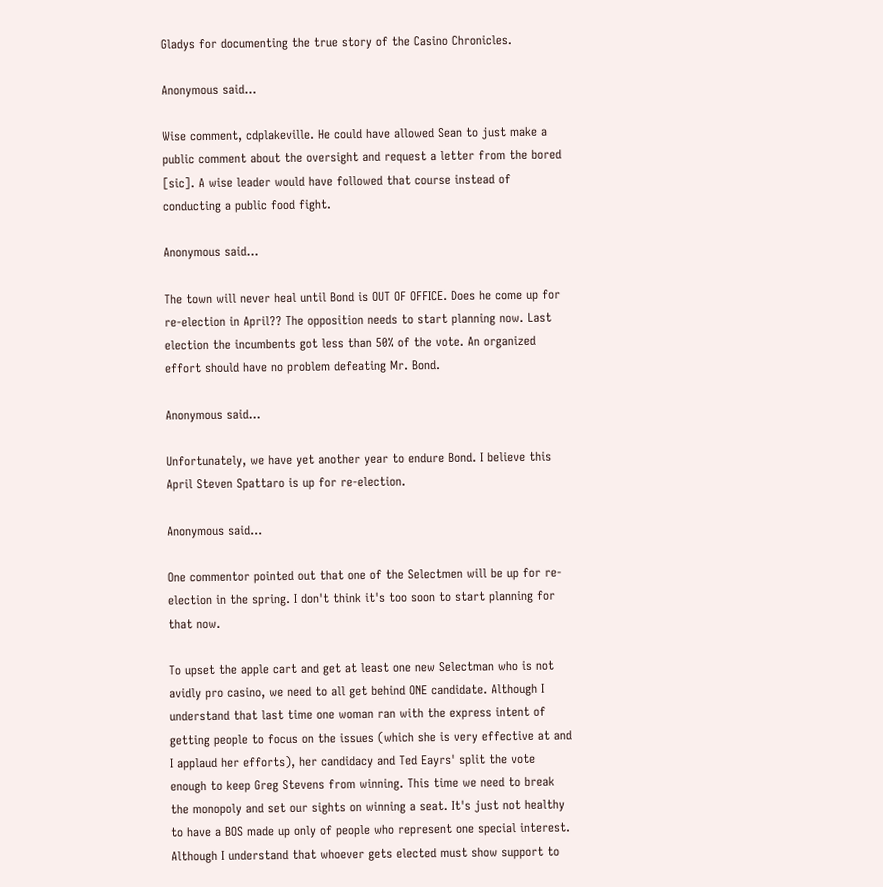Gladys for documenting the true story of the Casino Chronicles.

Anonymous said...

Wise comment, cdplakeville. He could have allowed Sean to just make a public comment about the oversight and request a letter from the bored [sic]. A wise leader would have followed that course instead of conducting a public food fight.

Anonymous said...

The town will never heal until Bond is OUT OF OFFICE. Does he come up for re-election in April?? The opposition needs to start planning now. Last election the incumbents got less than 50% of the vote. An organized effort should have no problem defeating Mr. Bond.

Anonymous said...

Unfortunately, we have yet another year to endure Bond. I believe this April Steven Spattaro is up for re-election.

Anonymous said...

One commentor pointed out that one of the Selectmen will be up for re-election in the spring. I don't think it's too soon to start planning for that now.

To upset the apple cart and get at least one new Selectman who is not avidly pro casino, we need to all get behind ONE candidate. Although I understand that last time one woman ran with the express intent of getting people to focus on the issues (which she is very effective at and I applaud her efforts), her candidacy and Ted Eayrs' split the vote enough to keep Greg Stevens from winning. This time we need to break the monopoly and set our sights on winning a seat. It's just not healthy to have a BOS made up only of people who represent one special interest. Although I understand that whoever gets elected must show support to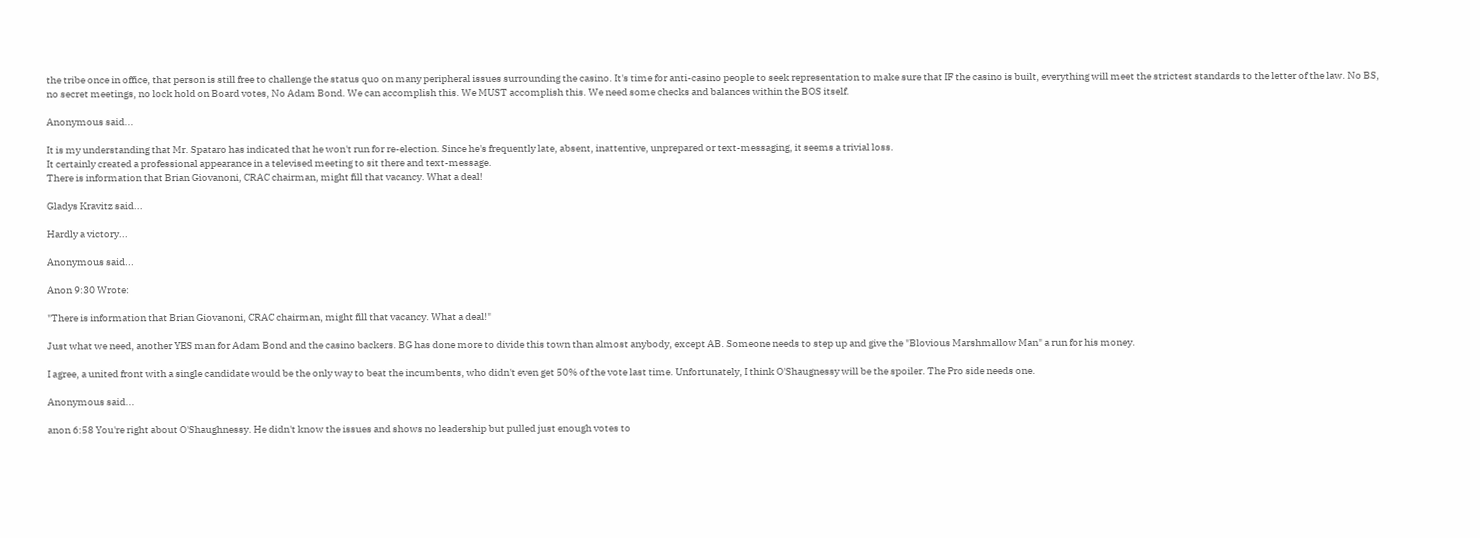the tribe once in office, that person is still free to challenge the status quo on many peripheral issues surrounding the casino. It's time for anti-casino people to seek representation to make sure that IF the casino is built, everything will meet the strictest standards to the letter of the law. No BS, no secret meetings, no lock hold on Board votes, No Adam Bond. We can accomplish this. We MUST accomplish this. We need some checks and balances within the BOS itself.

Anonymous said...

It is my understanding that Mr. Spataro has indicated that he won't run for re-election. Since he's frequently late, absent, inattentive, unprepared or text-messaging, it seems a trivial loss.
It certainly created a professional appearance in a televised meeting to sit there and text-message.
There is information that Brian Giovanoni, CRAC chairman, might fill that vacancy. What a deal!

Gladys Kravitz said...

Hardly a victory...

Anonymous said...

Anon 9:30 Wrote:

"There is information that Brian Giovanoni, CRAC chairman, might fill that vacancy. What a deal!"

Just what we need, another YES man for Adam Bond and the casino backers. BG has done more to divide this town than almost anybody, except AB. Someone needs to step up and give the "Blovious Marshmallow Man" a run for his money.

I agree, a united front with a single candidate would be the only way to beat the incumbents, who didn't even get 50% of the vote last time. Unfortunately, I think O'Shaugnessy will be the spoiler. The Pro side needs one.

Anonymous said...

anon 6:58 You're right about O'Shaughnessy. He didn't know the issues and shows no leadership but pulled just enough votes to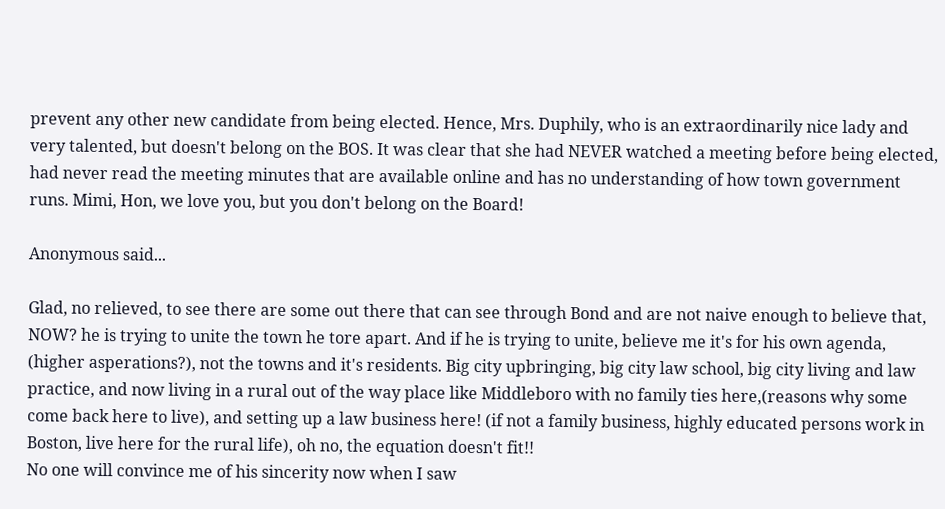prevent any other new candidate from being elected. Hence, Mrs. Duphily, who is an extraordinarily nice lady and very talented, but doesn't belong on the BOS. It was clear that she had NEVER watched a meeting before being elected, had never read the meeting minutes that are available online and has no understanding of how town government runs. Mimi, Hon, we love you, but you don't belong on the Board!

Anonymous said...

Glad, no relieved, to see there are some out there that can see through Bond and are not naive enough to believe that, NOW? he is trying to unite the town he tore apart. And if he is trying to unite, believe me it's for his own agenda, (higher asperations?), not the towns and it's residents. Big city upbringing, big city law school, big city living and law practice, and now living in a rural out of the way place like Middleboro with no family ties here,(reasons why some come back here to live), and setting up a law business here! (if not a family business, highly educated persons work in Boston, live here for the rural life), oh no, the equation doesn't fit!!
No one will convince me of his sincerity now when I saw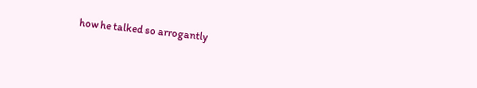how he talked so arrogantly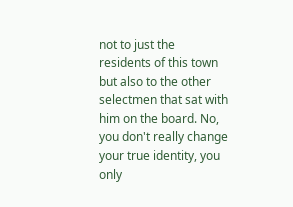not to just the residents of this town but also to the other selectmen that sat with him on the board. No, you don't really change your true identity, you only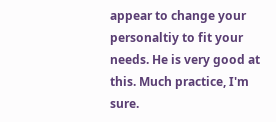appear to change your personaltiy to fit your needs. He is very good at this. Much practice, I'm sure.